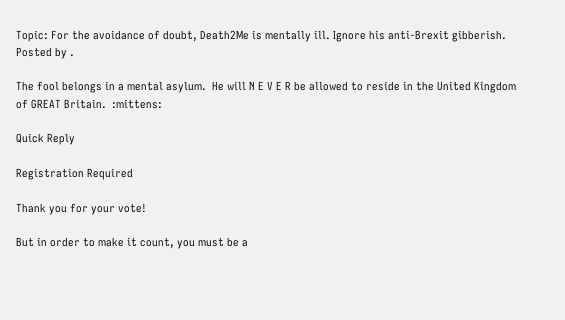Topic: For the avoidance of doubt, Death2Me is mentally ill. Ignore his anti-Brexit gibberish.
Posted by .

The fool belongs in a mental asylum.  He will N E V E R be allowed to reside in the United Kingdom of GREAT Britain.  :mittens:

Quick Reply

Registration Required

Thank you for your vote!

But in order to make it count, you must be a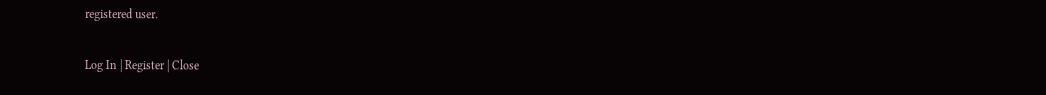registered user.

Log In | Register | Close